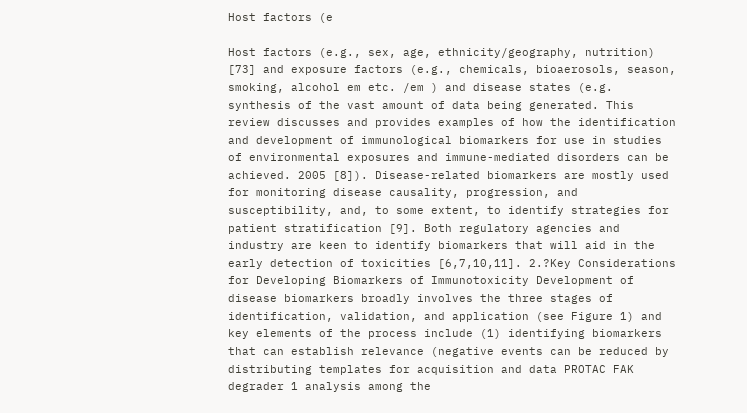Host factors (e

Host factors (e.g., sex, age, ethnicity/geography, nutrition) [73] and exposure factors (e.g., chemicals, bioaerosols, season, smoking, alcohol em etc. /em ) and disease states (e.g. synthesis of the vast amount of data being generated. This review discusses and provides examples of how the identification and development of immunological biomarkers for use in studies of environmental exposures and immune-mediated disorders can be achieved. 2005 [8]). Disease-related biomarkers are mostly used for monitoring disease causality, progression, and susceptibility, and, to some extent, to identify strategies for patient stratification [9]. Both regulatory agencies and industry are keen to identify biomarkers that will aid in the early detection of toxicities [6,7,10,11]. 2.?Key Considerations for Developing Biomarkers of Immunotoxicity Development of disease biomarkers broadly involves the three stages of identification, validation, and application (see Figure 1) and key elements of the process include (1) identifying biomarkers that can establish relevance (negative events can be reduced by distributing templates for acquisition and data PROTAC FAK degrader 1 analysis among the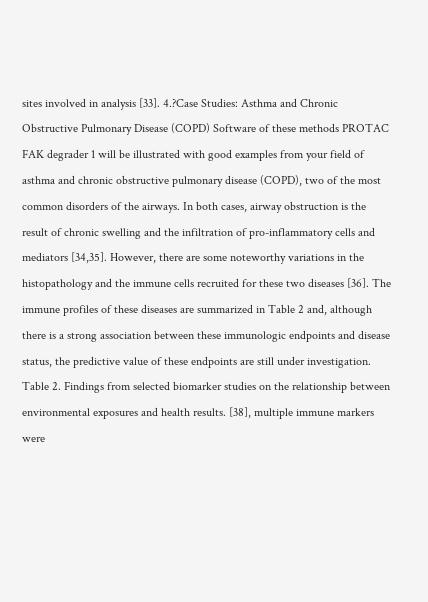sites involved in analysis [33]. 4.?Case Studies: Asthma and Chronic Obstructive Pulmonary Disease (COPD) Software of these methods PROTAC FAK degrader 1 will be illustrated with good examples from your field of asthma and chronic obstructive pulmonary disease (COPD), two of the most common disorders of the airways. In both cases, airway obstruction is the result of chronic swelling and the infiltration of pro-inflammatory cells and mediators [34,35]. However, there are some noteworthy variations in the histopathology and the immune cells recruited for these two diseases [36]. The immune profiles of these diseases are summarized in Table 2 and, although there is a strong association between these immunologic endpoints and disease status, the predictive value of these endpoints are still under investigation. Table 2. Findings from selected biomarker studies on the relationship between environmental exposures and health results. [38], multiple immune markers were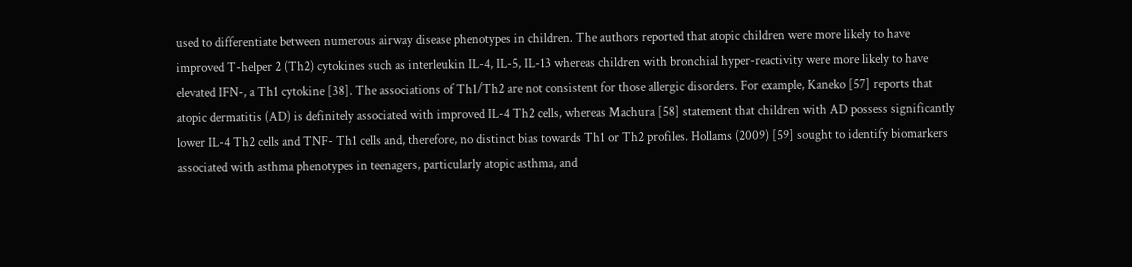used to differentiate between numerous airway disease phenotypes in children. The authors reported that atopic children were more likely to have improved T-helper 2 (Th2) cytokines such as interleukin IL-4, IL-5, IL-13 whereas children with bronchial hyper-reactivity were more likely to have elevated IFN-, a Th1 cytokine [38]. The associations of Th1/Th2 are not consistent for those allergic disorders. For example, Kaneko [57] reports that atopic dermatitis (AD) is definitely associated with improved IL-4 Th2 cells, whereas Machura [58] statement that children with AD possess significantly lower IL-4 Th2 cells and TNF- Th1 cells and, therefore, no distinct bias towards Th1 or Th2 profiles. Hollams (2009) [59] sought to identify biomarkers associated with asthma phenotypes in teenagers, particularly atopic asthma, and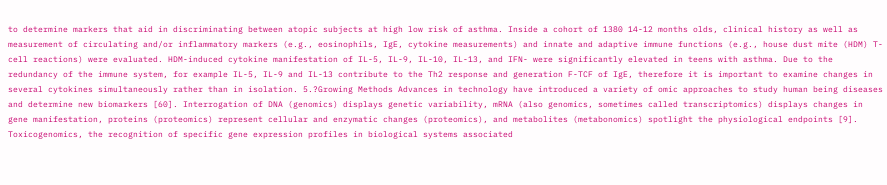to determine markers that aid in discriminating between atopic subjects at high low risk of asthma. Inside a cohort of 1380 14-12 months olds, clinical history as well as measurement of circulating and/or inflammatory markers (e.g., eosinophils, IgE, cytokine measurements) and innate and adaptive immune functions (e.g., house dust mite (HDM) T-cell reactions) were evaluated. HDM-induced cytokine manifestation of IL-5, IL-9, IL-10, IL-13, and IFN- were significantly elevated in teens with asthma. Due to the redundancy of the immune system, for example IL-5, IL-9 and IL-13 contribute to the Th2 response and generation F-TCF of IgE, therefore it is important to examine changes in several cytokines simultaneously rather than in isolation. 5.?Growing Methods Advances in technology have introduced a variety of omic approaches to study human being diseases and determine new biomarkers [60]. Interrogation of DNA (genomics) displays genetic variability, mRNA (also genomics, sometimes called transcriptomics) displays changes in gene manifestation, proteins (proteomics) represent cellular and enzymatic changes (proteomics), and metabolites (metabonomics) spotlight the physiological endpoints [9]. Toxicogenomics, the recognition of specific gene expression profiles in biological systems associated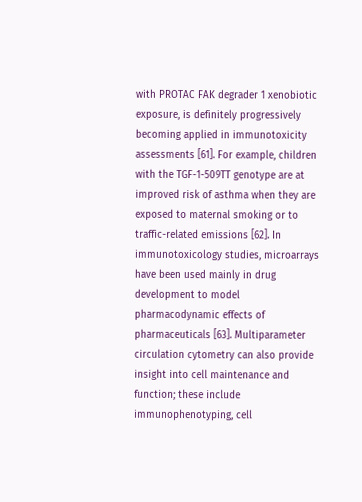with PROTAC FAK degrader 1 xenobiotic exposure, is definitely progressively becoming applied in immunotoxicity assessments [61]. For example, children with the TGF-1-509TT genotype are at improved risk of asthma when they are exposed to maternal smoking or to traffic-related emissions [62]. In immunotoxicology studies, microarrays have been used mainly in drug development to model pharmacodynamic effects of pharmaceuticals [63]. Multiparameter circulation cytometry can also provide insight into cell maintenance and function; these include immunophenotyping, cell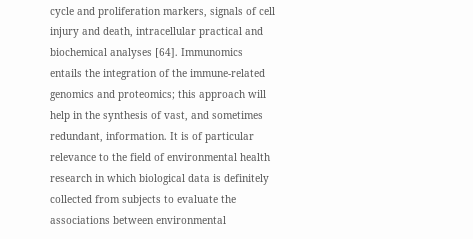cycle and proliferation markers, signals of cell injury and death, intracellular practical and biochemical analyses [64]. Immunomics entails the integration of the immune-related genomics and proteomics; this approach will help in the synthesis of vast, and sometimes redundant, information. It is of particular relevance to the field of environmental health research in which biological data is definitely collected from subjects to evaluate the associations between environmental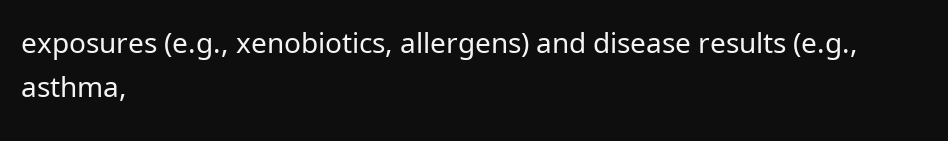exposures (e.g., xenobiotics, allergens) and disease results (e.g., asthma,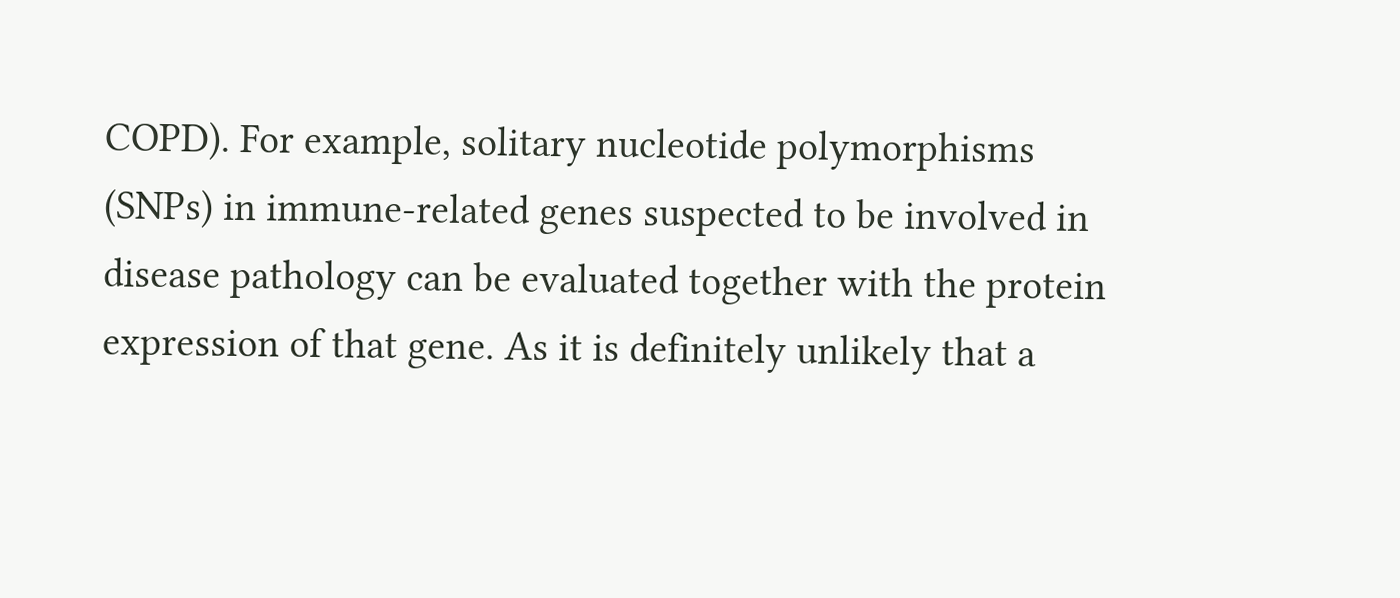COPD). For example, solitary nucleotide polymorphisms (SNPs) in immune-related genes suspected to be involved in disease pathology can be evaluated together with the protein expression of that gene. As it is definitely unlikely that a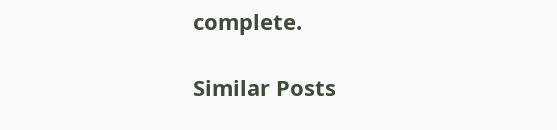complete.

Similar Posts